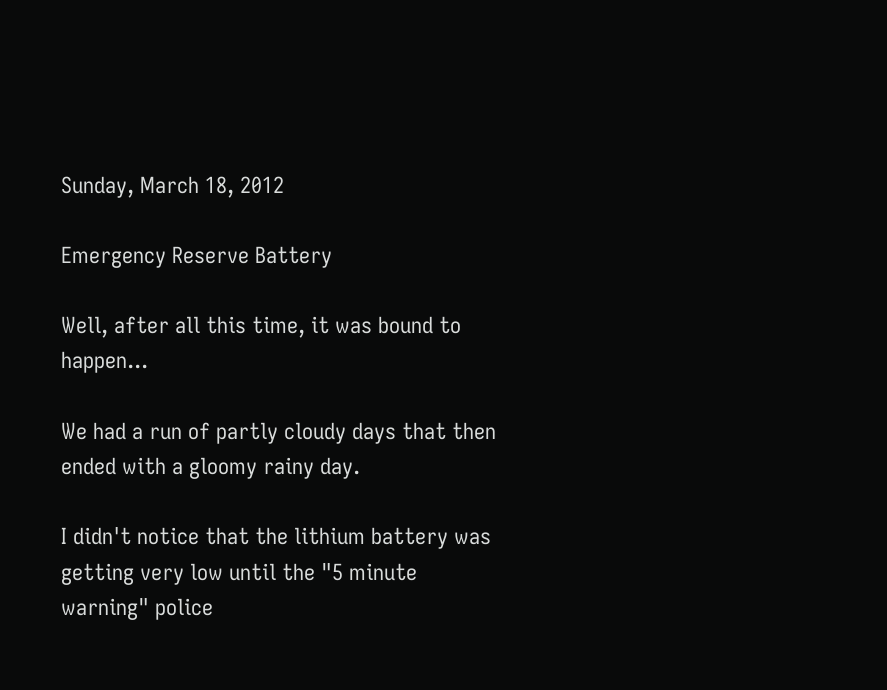Sunday, March 18, 2012

Emergency Reserve Battery

Well, after all this time, it was bound to happen...

We had a run of partly cloudy days that then ended with a gloomy rainy day.

I didn't notice that the lithium battery was getting very low until the "5 minute warning" police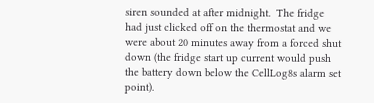siren sounded at after midnight.  The fridge had just clicked off on the thermostat and we were about 20 minutes away from a forced shut down (the fridge start up current would push the battery down below the CellLog8s alarm set point).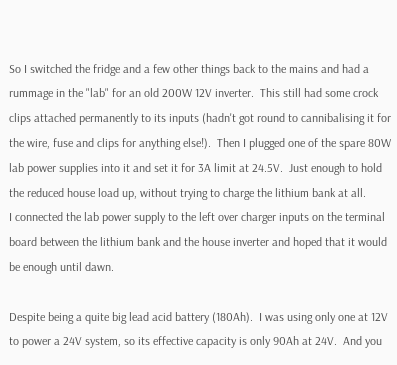So I switched the fridge and a few other things back to the mains and had a rummage in the "lab" for an old 200W 12V inverter.  This still had some crock clips attached permanently to its inputs (hadn't got round to cannibalising it for the wire, fuse and clips for anything else!).  Then I plugged one of the spare 80W lab power supplies into it and set it for 3A limit at 24.5V.  Just enough to hold the reduced house load up, without trying to charge the lithium bank at all.
I connected the lab power supply to the left over charger inputs on the terminal board between the lithium bank and the house inverter and hoped that it would be enough until dawn.

Despite being a quite big lead acid battery (180Ah).  I was using only one at 12V to power a 24V system, so its effective capacity is only 90Ah at 24V.  And you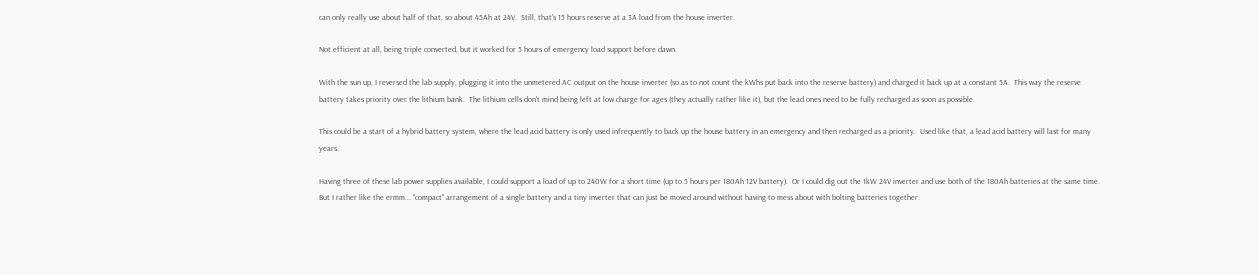can only really use about half of that, so about 45Ah at 24V.  Still, that's 15 hours reserve at a 3A load from the house inverter.

Not efficient at all, being triple converted, but it worked for 5 hours of emergency load support before dawn.

With the sun up, I reversed the lab supply, plugging it into the unmetered AC output on the house inverter (so as to not count the kWhs put back into the reserve battery) and charged it back up at a constant 5A.  This way the reserve battery takes priority over the lithium bank.  The lithium cells don't mind being left at low charge for ages (they actually rather like it), but the lead ones need to be fully recharged as soon as possible.

This could be a start of a hybrid battery system, where the lead acid battery is only used infrequently to back up the house battery in an emergency and then recharged as a priority.  Used like that, a lead acid battery will last for many years.

Having three of these lab power supplies available, I could support a load of up to 240W for a short time (up to 5 hours per 180Ah 12V battery).  Or I could dig out the 1kW 24V inverter and use both of the 180Ah batteries at the same time.  But I rather like the ermm... "compact" arrangement of a single battery and a tiny inverter that can just be moved around without having to mess about with bolting batteries together.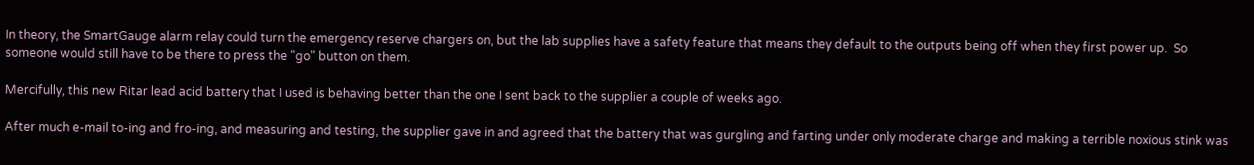In theory, the SmartGauge alarm relay could turn the emergency reserve chargers on, but the lab supplies have a safety feature that means they default to the outputs being off when they first power up.  So someone would still have to be there to press the "go" button on them.

Mercifully, this new Ritar lead acid battery that I used is behaving better than the one I sent back to the supplier a couple of weeks ago.

After much e-mail to-ing and fro-ing, and measuring and testing, the supplier gave in and agreed that the battery that was gurgling and farting under only moderate charge and making a terrible noxious stink was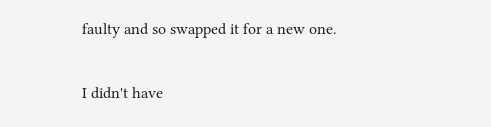faulty and so swapped it for a new one.

I didn't have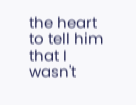the heart to tell him that I wasn't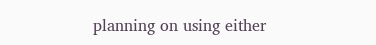planning on using either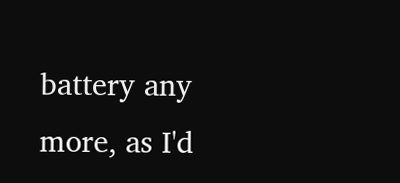battery any more, as I'd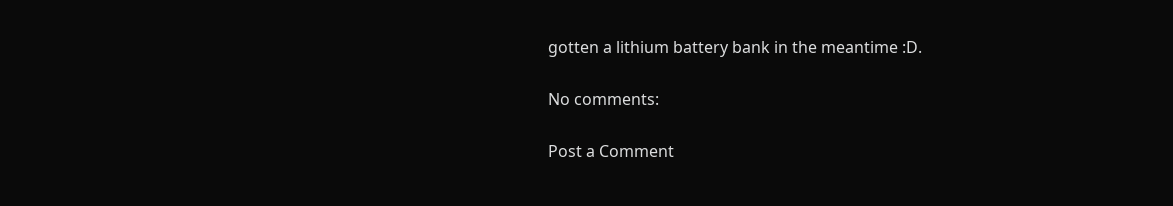gotten a lithium battery bank in the meantime :D.

No comments:

Post a Comment